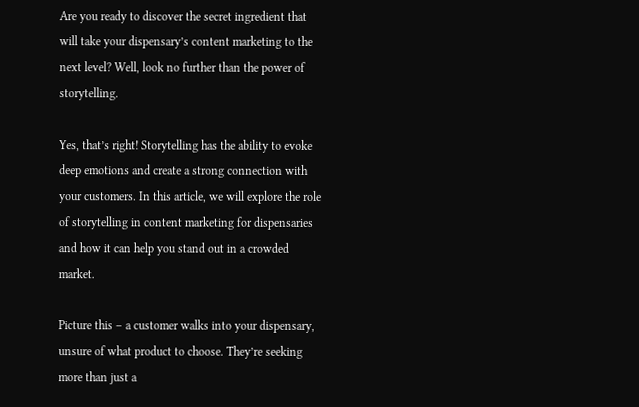Are you ready to discover the secret ingredient that will take your dispensary’s content marketing to the next level? Well, look no further than the power of storytelling.

Yes, that’s right! Storytelling has the ability to evoke deep emotions and create a strong connection with your customers. In this article, we will explore the role of storytelling in content marketing for dispensaries and how it can help you stand out in a crowded market.

Picture this – a customer walks into your dispensary, unsure of what product to choose. They’re seeking more than just a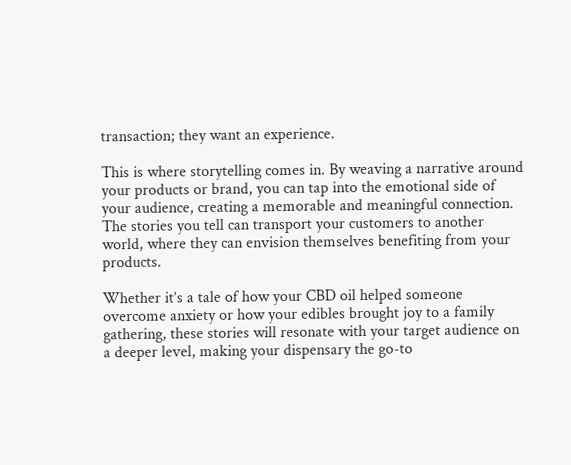transaction; they want an experience.

This is where storytelling comes in. By weaving a narrative around your products or brand, you can tap into the emotional side of your audience, creating a memorable and meaningful connection. The stories you tell can transport your customers to another world, where they can envision themselves benefiting from your products.

Whether it’s a tale of how your CBD oil helped someone overcome anxiety or how your edibles brought joy to a family gathering, these stories will resonate with your target audience on a deeper level, making your dispensary the go-to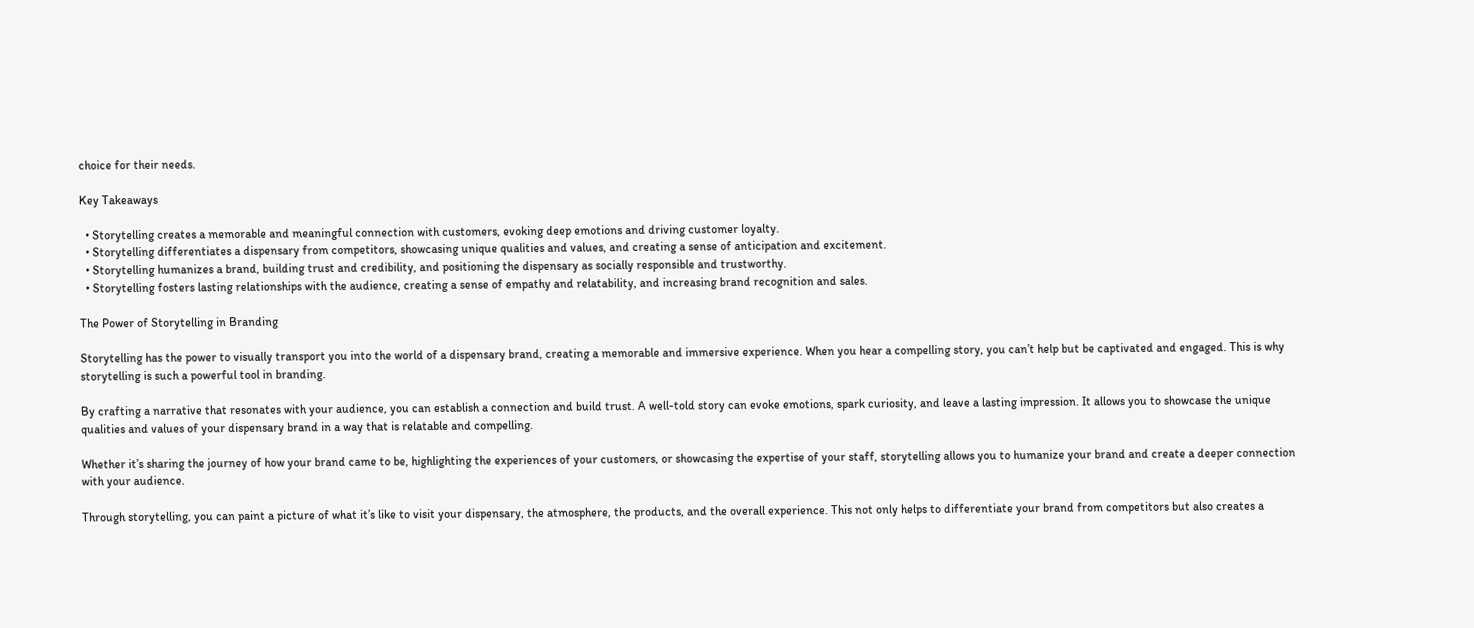choice for their needs.

Key Takeaways

  • Storytelling creates a memorable and meaningful connection with customers, evoking deep emotions and driving customer loyalty.
  • Storytelling differentiates a dispensary from competitors, showcasing unique qualities and values, and creating a sense of anticipation and excitement.
  • Storytelling humanizes a brand, building trust and credibility, and positioning the dispensary as socially responsible and trustworthy.
  • Storytelling fosters lasting relationships with the audience, creating a sense of empathy and relatability, and increasing brand recognition and sales.

The Power of Storytelling in Branding

Storytelling has the power to visually transport you into the world of a dispensary brand, creating a memorable and immersive experience. When you hear a compelling story, you can’t help but be captivated and engaged. This is why storytelling is such a powerful tool in branding.

By crafting a narrative that resonates with your audience, you can establish a connection and build trust. A well-told story can evoke emotions, spark curiosity, and leave a lasting impression. It allows you to showcase the unique qualities and values of your dispensary brand in a way that is relatable and compelling.

Whether it’s sharing the journey of how your brand came to be, highlighting the experiences of your customers, or showcasing the expertise of your staff, storytelling allows you to humanize your brand and create a deeper connection with your audience.

Through storytelling, you can paint a picture of what it’s like to visit your dispensary, the atmosphere, the products, and the overall experience. This not only helps to differentiate your brand from competitors but also creates a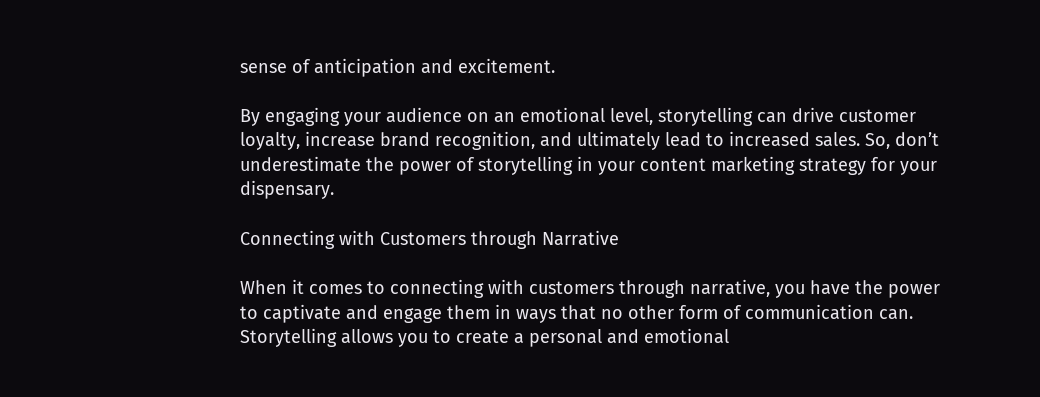sense of anticipation and excitement.

By engaging your audience on an emotional level, storytelling can drive customer loyalty, increase brand recognition, and ultimately lead to increased sales. So, don’t underestimate the power of storytelling in your content marketing strategy for your dispensary.

Connecting with Customers through Narrative

When it comes to connecting with customers through narrative, you have the power to captivate and engage them in ways that no other form of communication can. Storytelling allows you to create a personal and emotional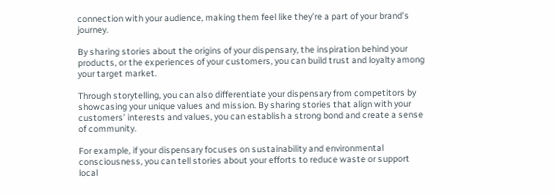connection with your audience, making them feel like they’re a part of your brand’s journey.

By sharing stories about the origins of your dispensary, the inspiration behind your products, or the experiences of your customers, you can build trust and loyalty among your target market.

Through storytelling, you can also differentiate your dispensary from competitors by showcasing your unique values and mission. By sharing stories that align with your customers’ interests and values, you can establish a strong bond and create a sense of community.

For example, if your dispensary focuses on sustainability and environmental consciousness, you can tell stories about your efforts to reduce waste or support local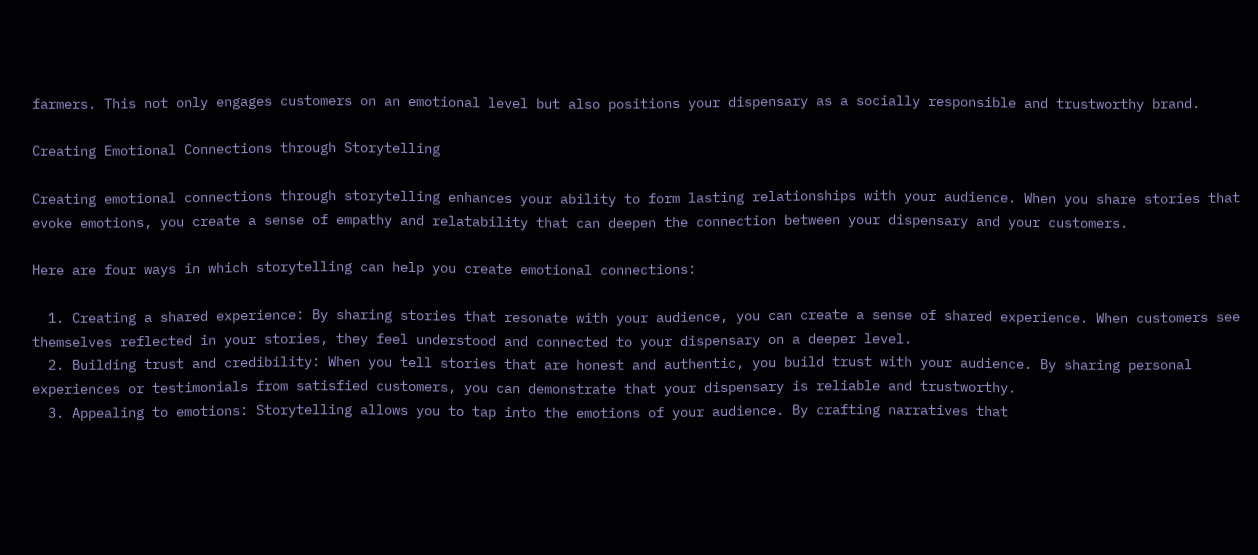farmers. This not only engages customers on an emotional level but also positions your dispensary as a socially responsible and trustworthy brand.

Creating Emotional Connections through Storytelling

Creating emotional connections through storytelling enhances your ability to form lasting relationships with your audience. When you share stories that evoke emotions, you create a sense of empathy and relatability that can deepen the connection between your dispensary and your customers.

Here are four ways in which storytelling can help you create emotional connections:

  1. Creating a shared experience: By sharing stories that resonate with your audience, you can create a sense of shared experience. When customers see themselves reflected in your stories, they feel understood and connected to your dispensary on a deeper level.
  2. Building trust and credibility: When you tell stories that are honest and authentic, you build trust with your audience. By sharing personal experiences or testimonials from satisfied customers, you can demonstrate that your dispensary is reliable and trustworthy.
  3. Appealing to emotions: Storytelling allows you to tap into the emotions of your audience. By crafting narratives that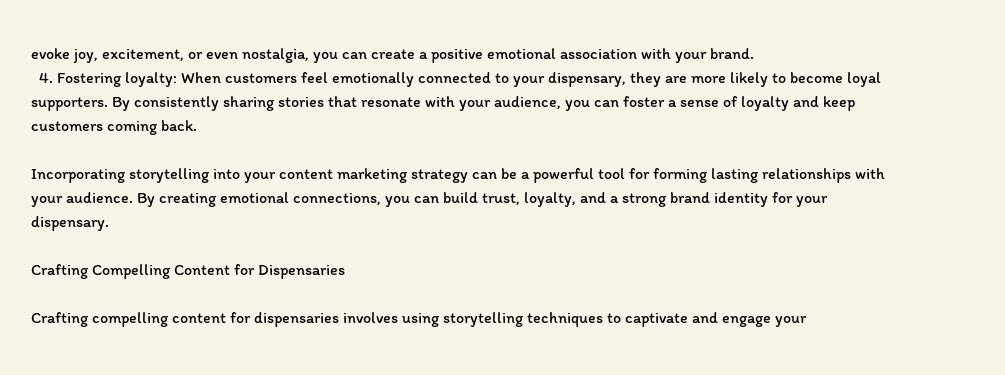evoke joy, excitement, or even nostalgia, you can create a positive emotional association with your brand.
  4. Fostering loyalty: When customers feel emotionally connected to your dispensary, they are more likely to become loyal supporters. By consistently sharing stories that resonate with your audience, you can foster a sense of loyalty and keep customers coming back.

Incorporating storytelling into your content marketing strategy can be a powerful tool for forming lasting relationships with your audience. By creating emotional connections, you can build trust, loyalty, and a strong brand identity for your dispensary.

Crafting Compelling Content for Dispensaries

Crafting compelling content for dispensaries involves using storytelling techniques to captivate and engage your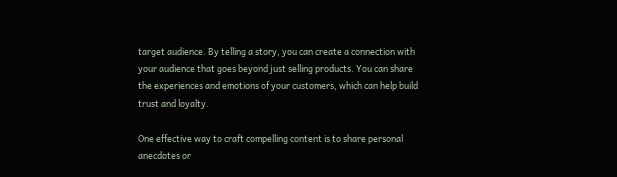target audience. By telling a story, you can create a connection with your audience that goes beyond just selling products. You can share the experiences and emotions of your customers, which can help build trust and loyalty.

One effective way to craft compelling content is to share personal anecdotes or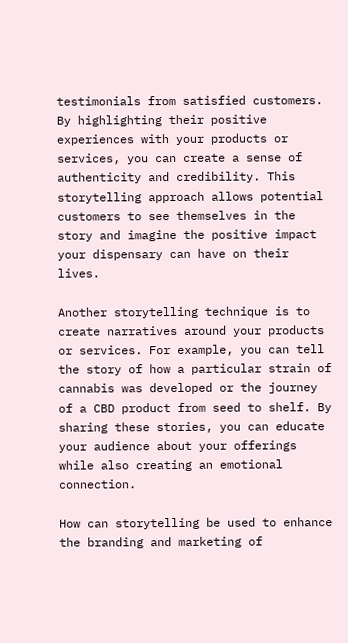testimonials from satisfied customers. By highlighting their positive experiences with your products or services, you can create a sense of authenticity and credibility. This storytelling approach allows potential customers to see themselves in the story and imagine the positive impact your dispensary can have on their lives.

Another storytelling technique is to create narratives around your products or services. For example, you can tell the story of how a particular strain of cannabis was developed or the journey of a CBD product from seed to shelf. By sharing these stories, you can educate your audience about your offerings while also creating an emotional connection.

How can storytelling be used to enhance the branding and marketing of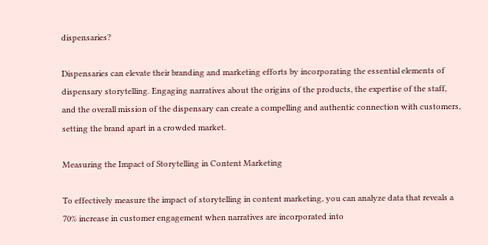dispensaries?

Dispensaries can elevate their branding and marketing efforts by incorporating the essential elements of dispensary storytelling. Engaging narratives about the origins of the products, the expertise of the staff, and the overall mission of the dispensary can create a compelling and authentic connection with customers, setting the brand apart in a crowded market.

Measuring the Impact of Storytelling in Content Marketing

To effectively measure the impact of storytelling in content marketing, you can analyze data that reveals a 70% increase in customer engagement when narratives are incorporated into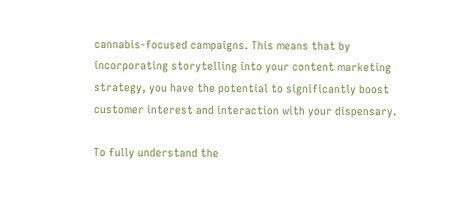cannabis-focused campaigns. This means that by incorporating storytelling into your content marketing strategy, you have the potential to significantly boost customer interest and interaction with your dispensary.

To fully understand the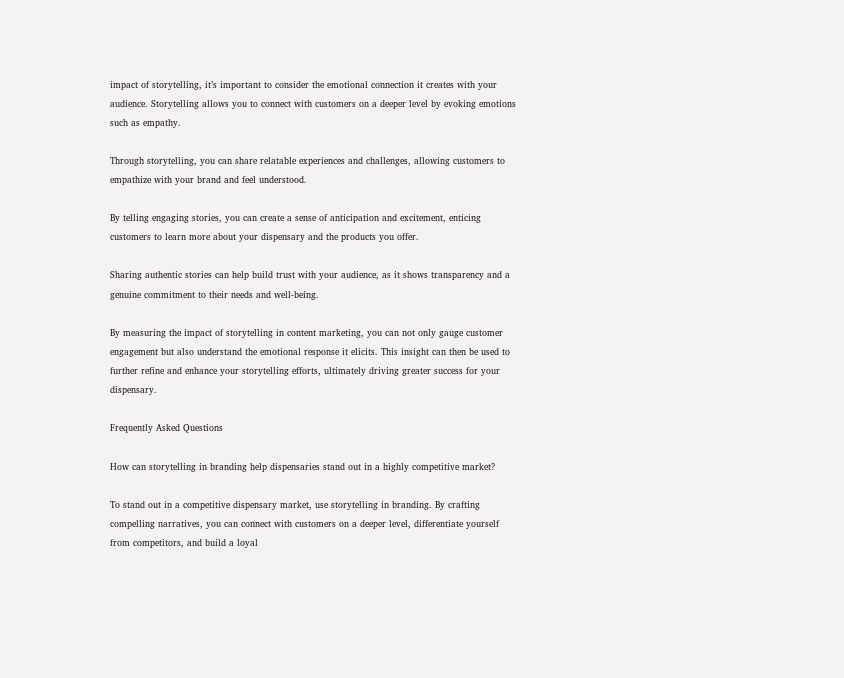impact of storytelling, it’s important to consider the emotional connection it creates with your audience. Storytelling allows you to connect with customers on a deeper level by evoking emotions such as empathy.

Through storytelling, you can share relatable experiences and challenges, allowing customers to empathize with your brand and feel understood.

By telling engaging stories, you can create a sense of anticipation and excitement, enticing customers to learn more about your dispensary and the products you offer.

Sharing authentic stories can help build trust with your audience, as it shows transparency and a genuine commitment to their needs and well-being.

By measuring the impact of storytelling in content marketing, you can not only gauge customer engagement but also understand the emotional response it elicits. This insight can then be used to further refine and enhance your storytelling efforts, ultimately driving greater success for your dispensary.

Frequently Asked Questions

How can storytelling in branding help dispensaries stand out in a highly competitive market?

To stand out in a competitive dispensary market, use storytelling in branding. By crafting compelling narratives, you can connect with customers on a deeper level, differentiate yourself from competitors, and build a loyal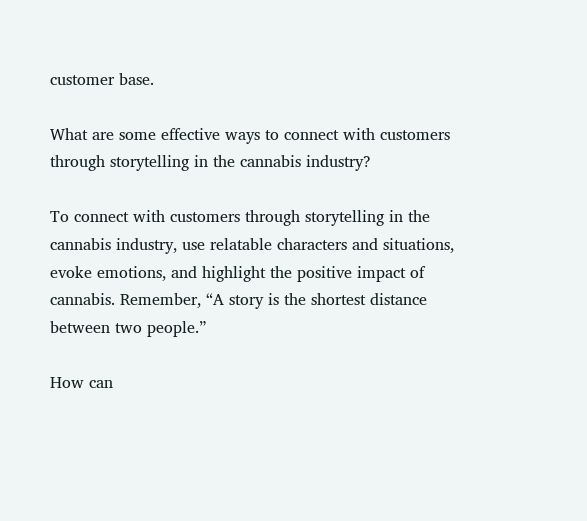customer base.

What are some effective ways to connect with customers through storytelling in the cannabis industry?

To connect with customers through storytelling in the cannabis industry, use relatable characters and situations, evoke emotions, and highlight the positive impact of cannabis. Remember, “A story is the shortest distance between two people.”

How can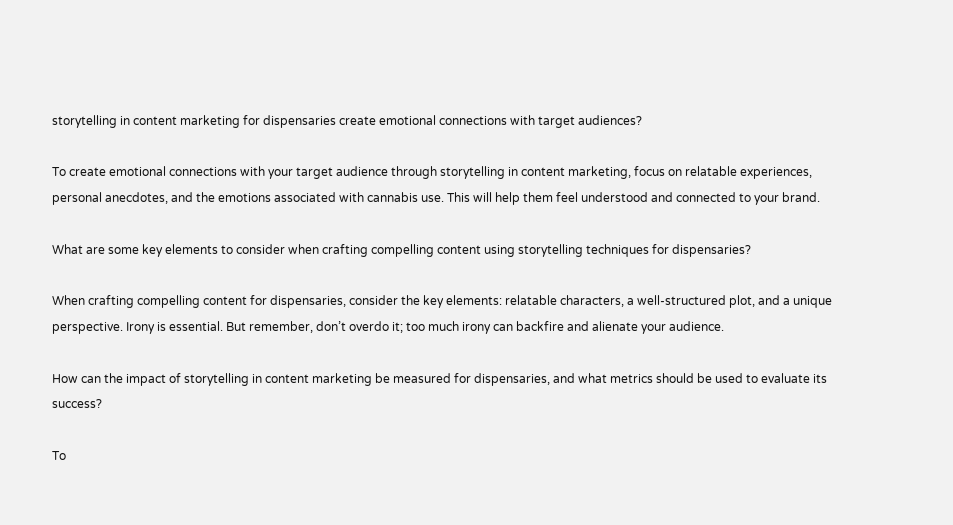storytelling in content marketing for dispensaries create emotional connections with target audiences?

To create emotional connections with your target audience through storytelling in content marketing, focus on relatable experiences, personal anecdotes, and the emotions associated with cannabis use. This will help them feel understood and connected to your brand.

What are some key elements to consider when crafting compelling content using storytelling techniques for dispensaries?

When crafting compelling content for dispensaries, consider the key elements: relatable characters, a well-structured plot, and a unique perspective. Irony is essential. But remember, don’t overdo it; too much irony can backfire and alienate your audience.

How can the impact of storytelling in content marketing be measured for dispensaries, and what metrics should be used to evaluate its success?

To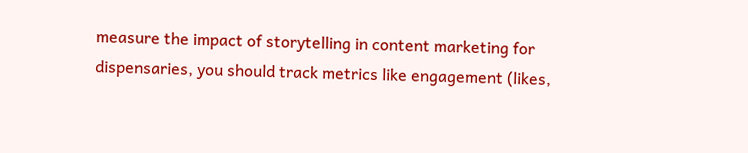measure the impact of storytelling in content marketing for dispensaries, you should track metrics like engagement (likes,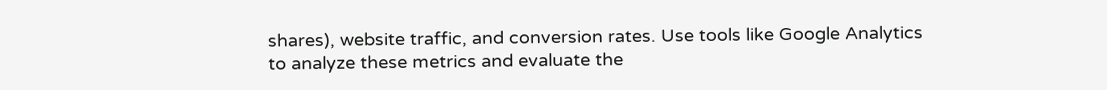shares), website traffic, and conversion rates. Use tools like Google Analytics to analyze these metrics and evaluate the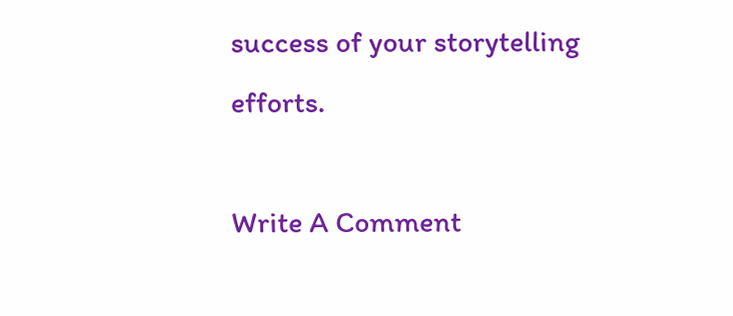success of your storytelling efforts.

Write A Comment